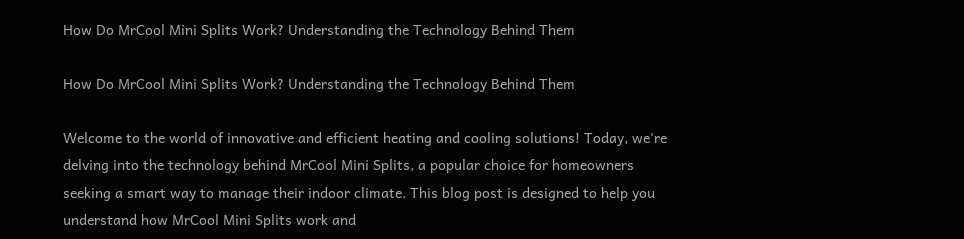How Do MrCool Mini Splits Work? Understanding the Technology Behind Them

How Do MrCool Mini Splits Work? Understanding the Technology Behind Them

Welcome to the world of innovative and efficient heating and cooling solutions! Today, we're delving into the technology behind MrCool Mini Splits, a popular choice for homeowners seeking a smart way to manage their indoor climate. This blog post is designed to help you understand how MrCool Mini Splits work and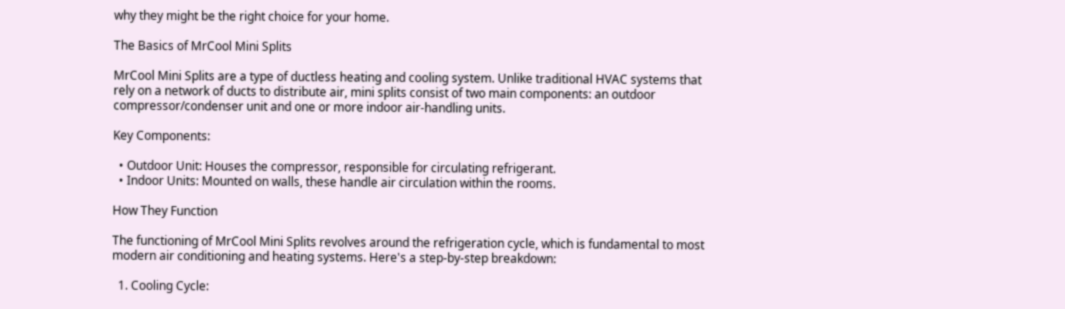why they might be the right choice for your home.

The Basics of MrCool Mini Splits

MrCool Mini Splits are a type of ductless heating and cooling system. Unlike traditional HVAC systems that rely on a network of ducts to distribute air, mini splits consist of two main components: an outdoor compressor/condenser unit and one or more indoor air-handling units.

Key Components:

  • Outdoor Unit: Houses the compressor, responsible for circulating refrigerant.
  • Indoor Units: Mounted on walls, these handle air circulation within the rooms.

How They Function

The functioning of MrCool Mini Splits revolves around the refrigeration cycle, which is fundamental to most modern air conditioning and heating systems. Here's a step-by-step breakdown:

  1. Cooling Cycle: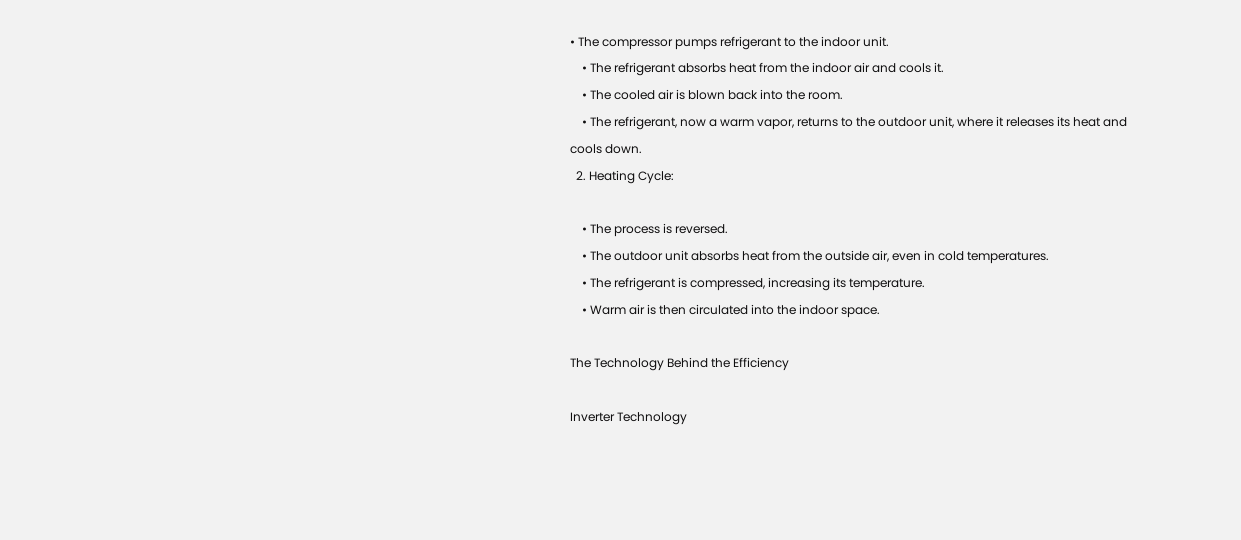• The compressor pumps refrigerant to the indoor unit.
    • The refrigerant absorbs heat from the indoor air and cools it.
    • The cooled air is blown back into the room.
    • The refrigerant, now a warm vapor, returns to the outdoor unit, where it releases its heat and cools down.
  2. Heating Cycle:

    • The process is reversed.
    • The outdoor unit absorbs heat from the outside air, even in cold temperatures.
    • The refrigerant is compressed, increasing its temperature.
    • Warm air is then circulated into the indoor space.

The Technology Behind the Efficiency

Inverter Technology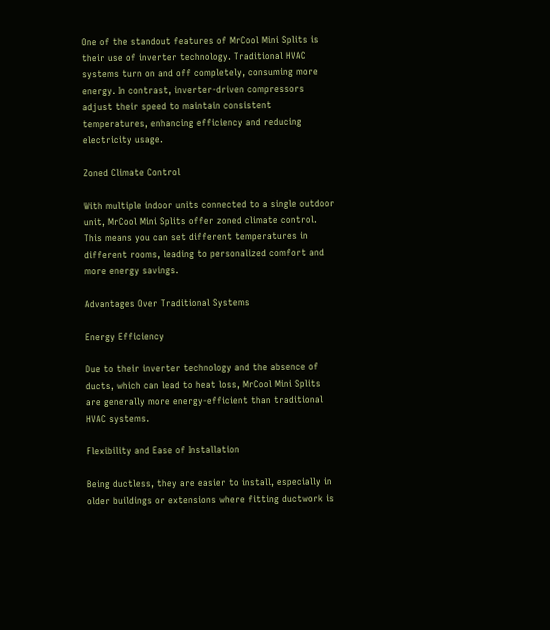One of the standout features of MrCool Mini Splits is their use of inverter technology. Traditional HVAC systems turn on and off completely, consuming more energy. In contrast, inverter-driven compressors adjust their speed to maintain consistent temperatures, enhancing efficiency and reducing electricity usage.

Zoned Climate Control

With multiple indoor units connected to a single outdoor unit, MrCool Mini Splits offer zoned climate control. This means you can set different temperatures in different rooms, leading to personalized comfort and more energy savings.

Advantages Over Traditional Systems

Energy Efficiency

Due to their inverter technology and the absence of ducts, which can lead to heat loss, MrCool Mini Splits are generally more energy-efficient than traditional HVAC systems.

Flexibility and Ease of Installation

Being ductless, they are easier to install, especially in older buildings or extensions where fitting ductwork is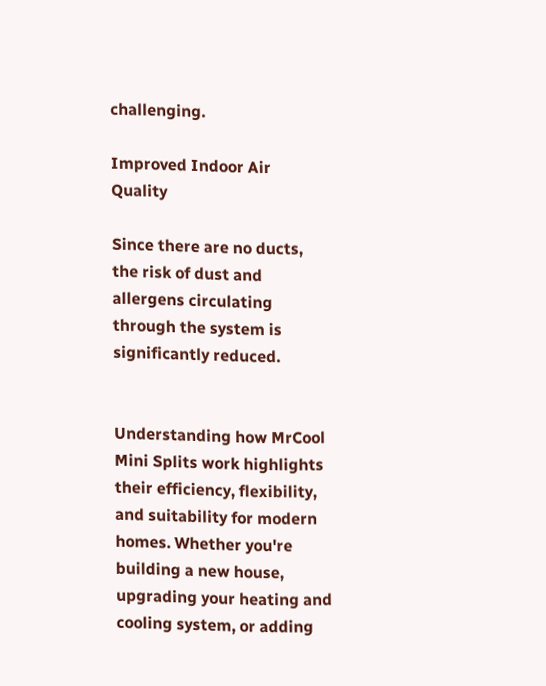challenging.

Improved Indoor Air Quality

Since there are no ducts, the risk of dust and allergens circulating through the system is significantly reduced.


Understanding how MrCool Mini Splits work highlights their efficiency, flexibility, and suitability for modern homes. Whether you're building a new house, upgrading your heating and cooling system, or adding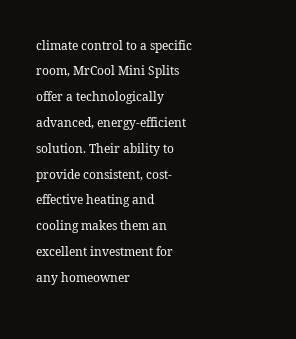climate control to a specific room, MrCool Mini Splits offer a technologically advanced, energy-efficient solution. Their ability to provide consistent, cost-effective heating and cooling makes them an excellent investment for any homeowner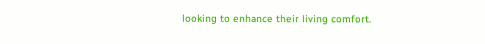looking to enhance their living comfort.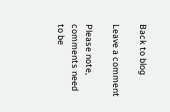Back to blog

Leave a comment

Please note, comments need to be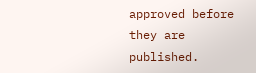approved before they are published.